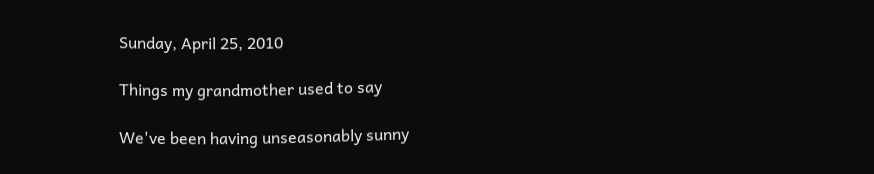Sunday, April 25, 2010

Things my grandmother used to say

We've been having unseasonably sunny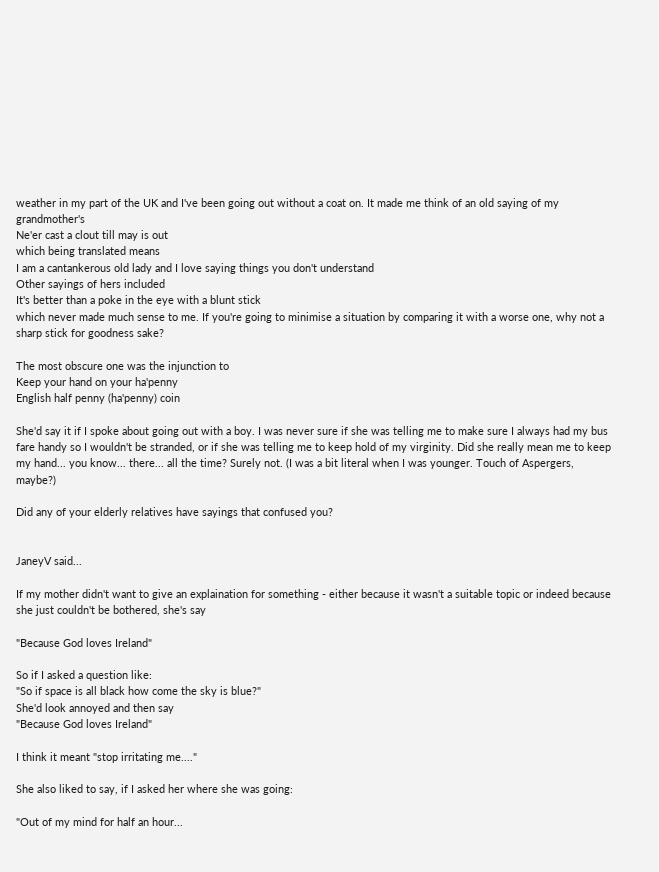weather in my part of the UK and I've been going out without a coat on. It made me think of an old saying of my grandmother's
Ne'er cast a clout till may is out
which being translated means
I am a cantankerous old lady and I love saying things you don't understand
Other sayings of hers included
It's better than a poke in the eye with a blunt stick
which never made much sense to me. If you're going to minimise a situation by comparing it with a worse one, why not a sharp stick for goodness sake?

The most obscure one was the injunction to
Keep your hand on your ha'penny
English half penny (ha'penny) coin

She'd say it if I spoke about going out with a boy. I was never sure if she was telling me to make sure I always had my bus fare handy so I wouldn't be stranded, or if she was telling me to keep hold of my virginity. Did she really mean me to keep my hand... you know... there... all the time? Surely not. (I was a bit literal when I was younger. Touch of Aspergers, maybe?)

Did any of your elderly relatives have sayings that confused you?


JaneyV said...

If my mother didn't want to give an explaination for something - either because it wasn't a suitable topic or indeed because she just couldn't be bothered, she's say

"Because God loves Ireland"

So if I asked a question like:
"So if space is all black how come the sky is blue?"
She'd look annoyed and then say
"Because God loves Ireland"

I think it meant "stop irritating me...."

She also liked to say, if I asked her where she was going:

"Out of my mind for half an hour...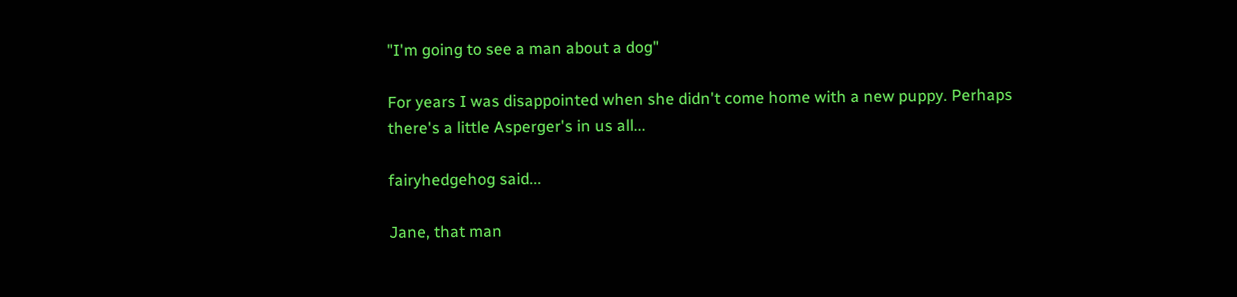"I'm going to see a man about a dog"

For years I was disappointed when she didn't come home with a new puppy. Perhaps there's a little Asperger's in us all...

fairyhedgehog said...

Jane, that man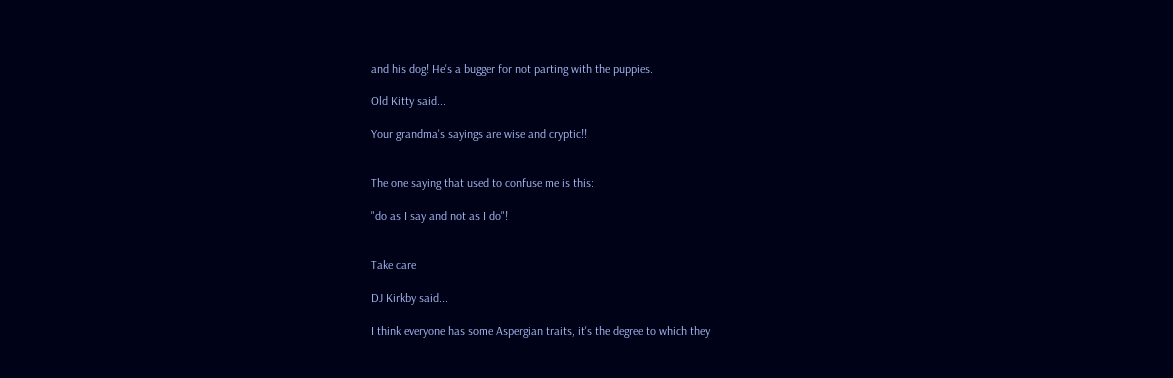and his dog! He's a bugger for not parting with the puppies.

Old Kitty said...

Your grandma's sayings are wise and cryptic!!


The one saying that used to confuse me is this:

"do as I say and not as I do"!


Take care

DJ Kirkby said...

I think everyone has some Aspergian traits, it's the degree to which they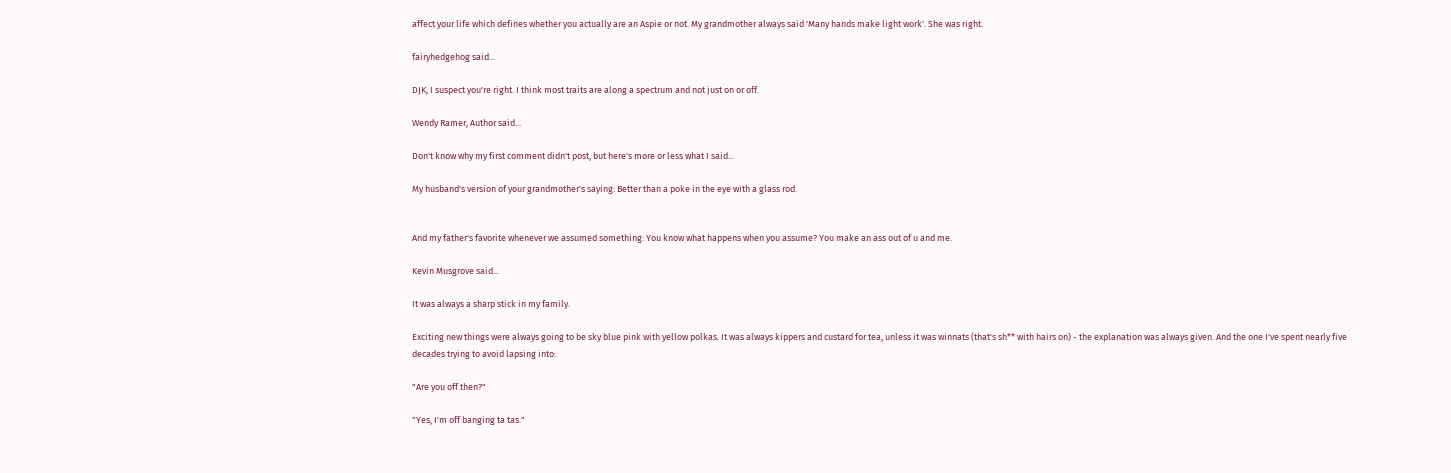affect your life which defines whether you actually are an Aspie or not. My grandmother always said 'Many hands make light work'. She was right.

fairyhedgehog said...

DJK, I suspect you're right. I think most traits are along a spectrum and not just on or off.

Wendy Ramer, Author said...

Don't know why my first comment didn't post, but here's more or less what I said...

My husband's version of your grandmother's saying: Better than a poke in the eye with a glass rod.


And my father's favorite whenever we assumed something: You know what happens when you assume? You make an ass out of u and me.

Kevin Musgrove said...

It was always a sharp stick in my family.

Exciting new things were always going to be sky blue pink with yellow polkas. It was always kippers and custard for tea, unless it was winnats (that's sh** with hairs on) - the explanation was always given. And the one I've spent nearly five decades trying to avoid lapsing into:

"Are you off then?"

"Yes, I'm off banging ta tas."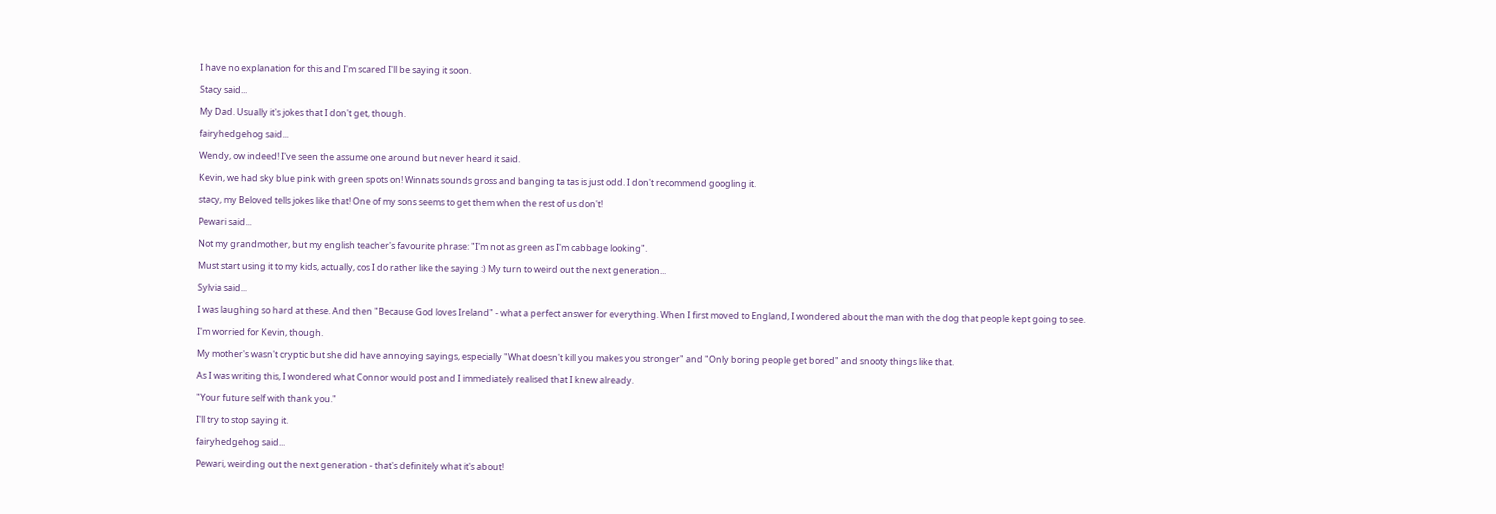I have no explanation for this and I'm scared I'll be saying it soon.

Stacy said...

My Dad. Usually it's jokes that I don't get, though.

fairyhedgehog said...

Wendy, ow indeed! I've seen the assume one around but never heard it said.

Kevin, we had sky blue pink with green spots on! Winnats sounds gross and banging ta tas is just odd. I don't recommend googling it.

stacy, my Beloved tells jokes like that! One of my sons seems to get them when the rest of us don't!

Pewari said...

Not my grandmother, but my english teacher's favourite phrase: "I'm not as green as I'm cabbage looking".

Must start using it to my kids, actually, cos I do rather like the saying :) My turn to weird out the next generation...

Sylvia said...

I was laughing so hard at these. And then "Because God loves Ireland" - what a perfect answer for everything. When I first moved to England, I wondered about the man with the dog that people kept going to see.

I'm worried for Kevin, though.

My mother's wasn't cryptic but she did have annoying sayings, especially "What doesn't kill you makes you stronger" and "Only boring people get bored" and snooty things like that.

As I was writing this, I wondered what Connor would post and I immediately realised that I knew already.

"Your future self with thank you."

I'll try to stop saying it.

fairyhedgehog said...

Pewari, weirding out the next generation - that's definitely what it's about!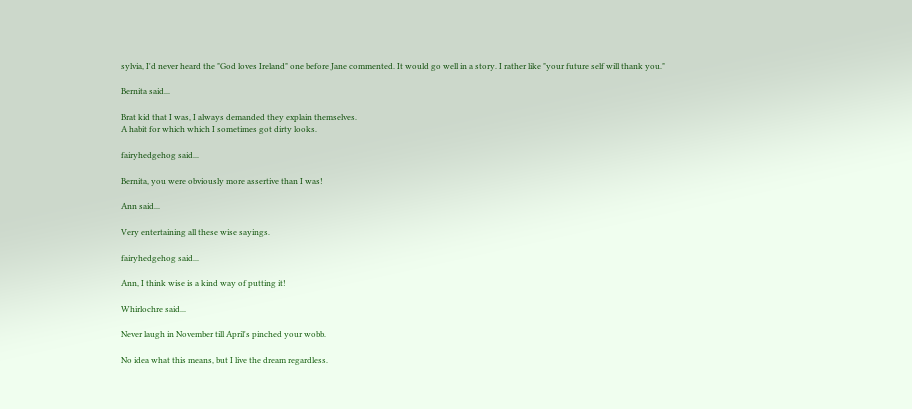sylvia, I'd never heard the "God loves Ireland" one before Jane commented. It would go well in a story. I rather like "your future self will thank you."

Bernita said...

Brat kid that I was, I always demanded they explain themselves.
A habit for which which I sometimes got dirty looks.

fairyhedgehog said...

Bernita, you were obviously more assertive than I was!

Ann said...

Very entertaining all these wise sayings.

fairyhedgehog said...

Ann, I think wise is a kind way of putting it!

Whirlochre said...

Never laugh in November till April's pinched your wobb.

No idea what this means, but I live the dream regardless.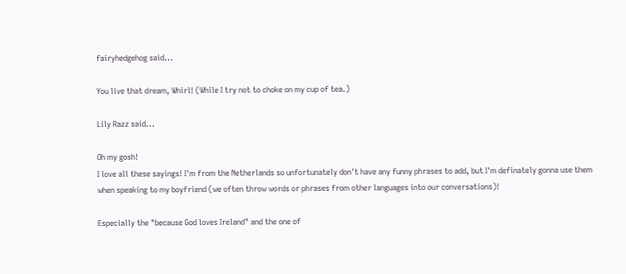fairyhedgehog said...

You live that dream, Whirl! (While I try not to choke on my cup of tea.)

Lily Razz said...

Oh my gosh!
I love all these sayings! I'm from the Netherlands so unfortunately don't have any funny phrases to add, but I'm definately gonna use them when speaking to my boyfriend (we often throw words or phrases from other languages into our conversations)!

Especially the "because God loves Ireland" and the one of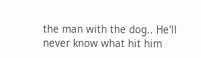the man with the dog.. He'll never know what hit him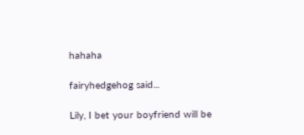hahaha

fairyhedgehog said...

Lily, I bet your boyfriend will be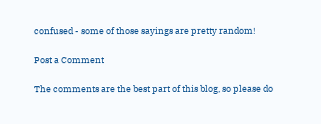confused - some of those sayings are pretty random!

Post a Comment

The comments are the best part of this blog, so please do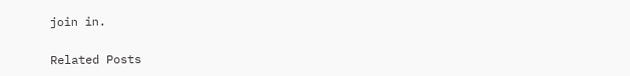join in.

Related Posts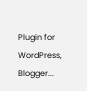Plugin for WordPress, Blogger...